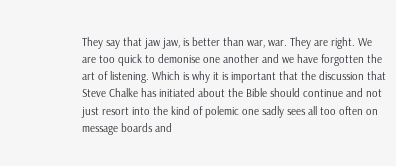They say that jaw jaw, is better than war, war. They are right. We are too quick to demonise one another and we have forgotten the art of listening. Which is why it is important that the discussion that Steve Chalke has initiated about the Bible should continue and not just resort into the kind of polemic one sadly sees all too often on message boards and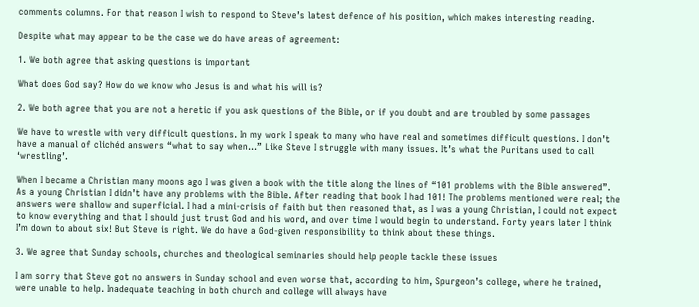comments columns. For that reason I wish to respond to Steve’s latest defence of his position, which makes interesting reading.

Despite what may appear to be the case we do have areas of agreement:

1. We both agree that asking questions is important

What does God say? How do we know who Jesus is and what his will is?

2. We both agree that you are not a heretic if you ask questions of the Bible, or if you doubt and are troubled by some passages

We have to wrestle with very difficult questions. In my work I speak to many who have real and sometimes difficult questions. I don’t have a manual of clichéd answers “what to say when…” Like Steve I struggle with many issues. It’s what the Puritans used to call ‘wrestling’.

When I became a Christian many moons ago I was given a book with the title along the lines of “101 problems with the Bible answered”. As a young Christian I didn’t have any problems with the Bible. After reading that book I had 101! The problems mentioned were real; the answers were shallow and superficial. I had a mini-crisis of faith but then reasoned that, as I was a young Christian, I could not expect to know everything and that I should just trust God and his word, and over time I would begin to understand. Forty years later I think I’m down to about six! But Steve is right. We do have a God-given responsibility to think about these things.

3. We agree that Sunday schools, churches and theological seminaries should help people tackle these issues

I am sorry that Steve got no answers in Sunday school and even worse that, according to him, Spurgeon’s college, where he trained, were unable to help. Inadequate teaching in both church and college will always have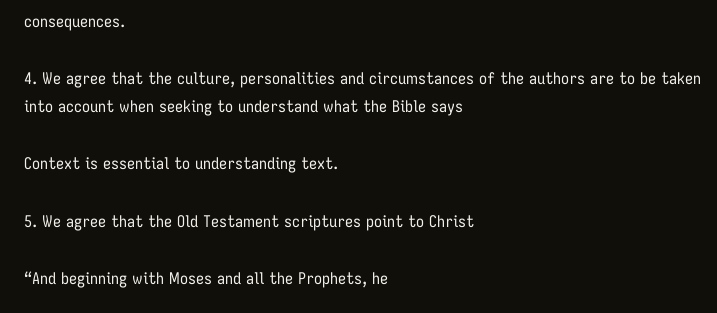consequences.

4. We agree that the culture, personalities and circumstances of the authors are to be taken into account when seeking to understand what the Bible says

Context is essential to understanding text.

5. We agree that the Old Testament scriptures point to Christ

“And beginning with Moses and all the Prophets, he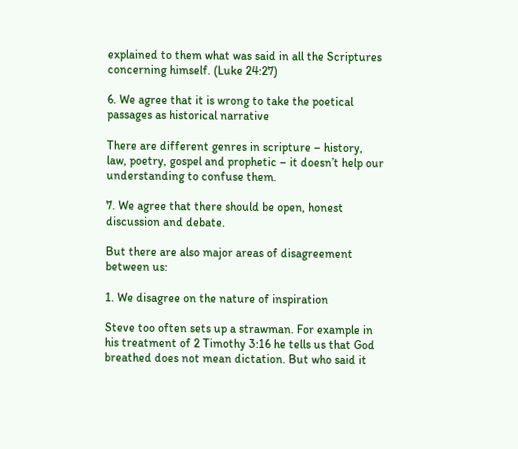explained to them what was said in all the Scriptures concerning himself. (Luke 24:27)

6. We agree that it is wrong to take the poetical passages as historical narrative

There are different genres in scripture – history, law, poetry, gospel and prophetic – it doesn’t help our understanding to confuse them.

7. We agree that there should be open, honest discussion and debate.

But there are also major areas of disagreement between us:

1. We disagree on the nature of inspiration

Steve too often sets up a strawman. For example in his treatment of 2 Timothy 3:16 he tells us that God breathed does not mean dictation. But who said it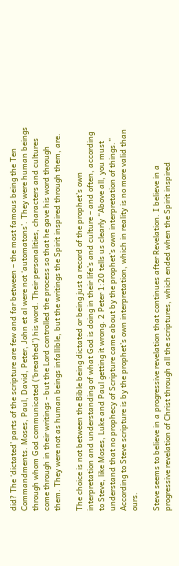did? The ‘dictated’ parts of the scripture are few and far between – the most famous being the Ten Commandments. Moses, Paul, David, Peter, John et al were not ‘automatons’. They were human beings through whom God communicated (‘breathed’) his word. Their personalities, characters and cultures come through in their writings - but the Lord controlled the process so that he gave his word through them. They were not as human beings infallible, but the writings the Spirit inspired through them, are.

The choice is not between the Bible being dictated or being just a record of the prophet’s own interpretation and understanding of what God is doing in their life’s and culture – and often, according to Steve, like Moses, Luke and Paul getting it wrong. 2 Peter 1:20 tells us clearly “Above all, you must understand that no prophecy of Scripture came about by the prophet’s own interpretation of things.” According to Steve scripture is by the prophet’s own interpretation, which in reality is no more valid than ours.

Steve seems to believe in a progressive revelation that continues after Revelation. I believe in a progressive revelation of Christ through all the scriptures, which ended when the Spirit inspired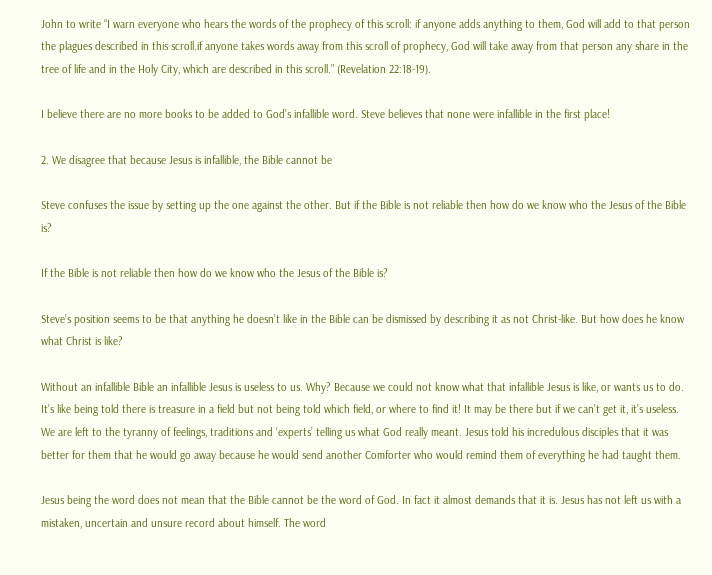John to write “I warn everyone who hears the words of the prophecy of this scroll: if anyone adds anything to them, God will add to that person the plagues described in this scroll.if anyone takes words away from this scroll of prophecy, God will take away from that person any share in the tree of life and in the Holy City, which are described in this scroll.” (Revelation 22:18-19).

I believe there are no more books to be added to God’s infallible word. Steve believes that none were infallible in the first place!

2. We disagree that because Jesus is infallible, the Bible cannot be

Steve confuses the issue by setting up the one against the other. But if the Bible is not reliable then how do we know who the Jesus of the Bible is?

If the Bible is not reliable then how do we know who the Jesus of the Bible is?

Steve’s position seems to be that anything he doesn’t like in the Bible can be dismissed by describing it as not Christ-like. But how does he know what Christ is like?

Without an infallible Bible an infallible Jesus is useless to us. Why? Because we could not know what that infallible Jesus is like, or wants us to do. It’s like being told there is treasure in a field but not being told which field, or where to find it! It may be there but if we can’t get it, it’s useless. We are left to the tyranny of feelings, traditions and ‘experts’ telling us what God really meant. Jesus told his incredulous disciples that it was better for them that he would go away because he would send another Comforter who would remind them of everything he had taught them.

Jesus being the word does not mean that the Bible cannot be the word of God. In fact it almost demands that it is. Jesus has not left us with a mistaken, uncertain and unsure record about himself. The word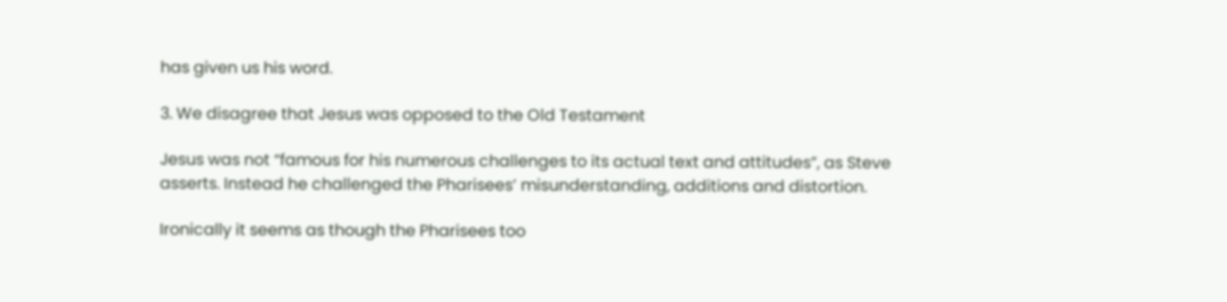has given us his word.

3. We disagree that Jesus was opposed to the Old Testament

Jesus was not “famous for his numerous challenges to its actual text and attitudes”, as Steve asserts. Instead he challenged the Pharisees’ misunderstanding, additions and distortion.

Ironically it seems as though the Pharisees too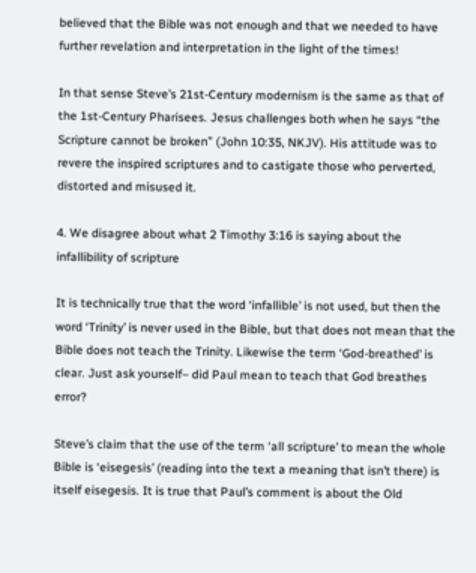believed that the Bible was not enough and that we needed to have further revelation and interpretation in the light of the times!

In that sense Steve’s 21st-Century modernism is the same as that of the 1st-Century Pharisees. Jesus challenges both when he says “the Scripture cannot be broken” (John 10:35, NKJV). His attitude was to revere the inspired scriptures and to castigate those who perverted, distorted and misused it.

4. We disagree about what 2 Timothy 3:16 is saying about the infallibility of scripture

It is technically true that the word ‘infallible’ is not used, but then the word ‘Trinity’ is never used in the Bible, but that does not mean that the Bible does not teach the Trinity. Likewise the term ‘God-breathed’ is clear. Just ask yourself– did Paul mean to teach that God breathes error?

Steve’s claim that the use of the term ‘all scripture’ to mean the whole Bible is ‘eisegesis’ (reading into the text a meaning that isn’t there) is itself eisegesis. It is true that Paul’s comment is about the Old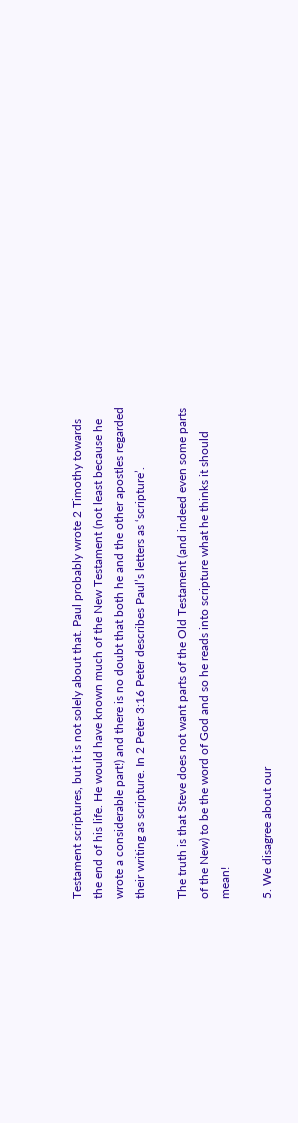Testament scriptures, but it is not solely about that. Paul probably wrote 2 Timothy towards the end of his life. He would have known much of the New Testament (not least because he wrote a considerable part!) and there is no doubt that both he and the other apostles regarded their writing as scripture. In 2 Peter 3:16 Peter describes Paul’s letters as ‘scripture’.

The truth is that Steve does not want parts of the Old Testament (and indeed even some parts of the New) to be the word of God and so he reads into scripture what he thinks it should mean!

5. We disagree about our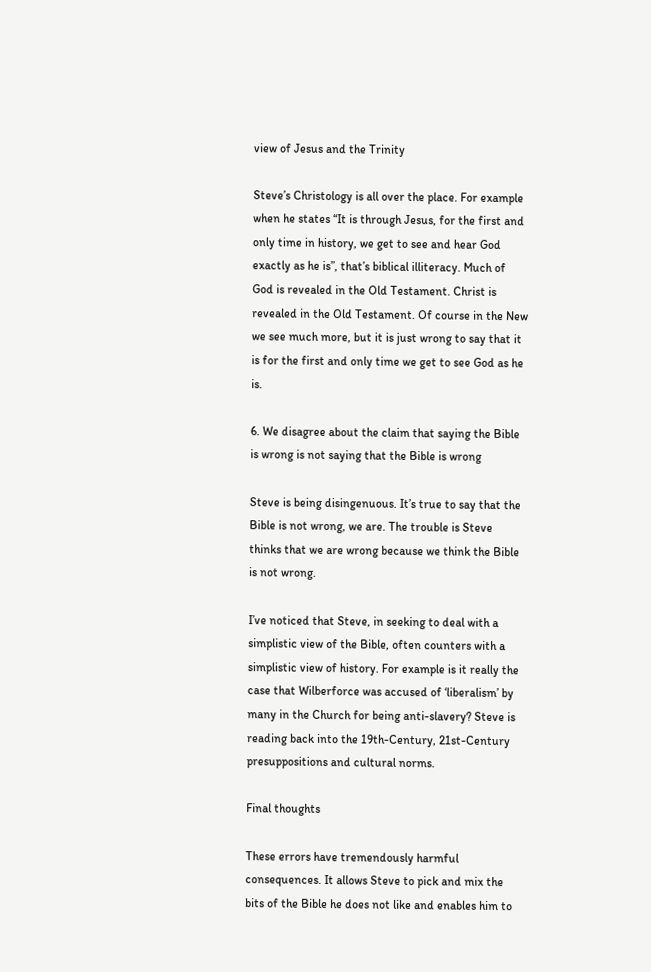view of Jesus and the Trinity

Steve’s Christology is all over the place. For example when he states “It is through Jesus, for the first and only time in history, we get to see and hear God exactly as he is”, that’s biblical illiteracy. Much of God is revealed in the Old Testament. Christ is revealed in the Old Testament. Of course in the New we see much more, but it is just wrong to say that it is for the first and only time we get to see God as he is.

6. We disagree about the claim that saying the Bible is wrong is not saying that the Bible is wrong

Steve is being disingenuous. It’s true to say that the Bible is not wrong, we are. The trouble is Steve thinks that we are wrong because we think the Bible is not wrong.

I’ve noticed that Steve, in seeking to deal with a simplistic view of the Bible, often counters with a simplistic view of history. For example is it really the case that Wilberforce was accused of ‘liberalism’ by many in the Church for being anti-slavery? Steve is reading back into the 19th-Century, 21st-Century presuppositions and cultural norms.

Final thoughts

These errors have tremendously harmful consequences. It allows Steve to pick and mix the bits of the Bible he does not like and enables him to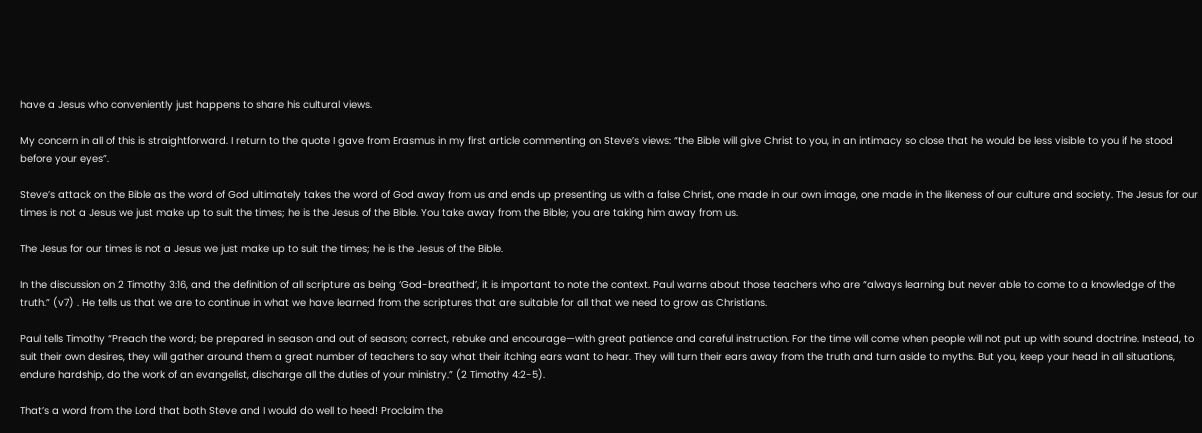have a Jesus who conveniently just happens to share his cultural views.

My concern in all of this is straightforward. I return to the quote I gave from Erasmus in my first article commenting on Steve’s views: “the Bible will give Christ to you, in an intimacy so close that he would be less visible to you if he stood before your eyes”.

Steve’s attack on the Bible as the word of God ultimately takes the word of God away from us and ends up presenting us with a false Christ, one made in our own image, one made in the likeness of our culture and society. The Jesus for our times is not a Jesus we just make up to suit the times; he is the Jesus of the Bible. You take away from the Bible; you are taking him away from us.

The Jesus for our times is not a Jesus we just make up to suit the times; he is the Jesus of the Bible.

In the discussion on 2 Timothy 3:16, and the definition of all scripture as being ‘God-breathed’, it is important to note the context. Paul warns about those teachers who are “always learning but never able to come to a knowledge of the truth.” (v7) . He tells us that we are to continue in what we have learned from the scriptures that are suitable for all that we need to grow as Christians.

Paul tells Timothy “Preach the word; be prepared in season and out of season; correct, rebuke and encourage—with great patience and careful instruction. For the time will come when people will not put up with sound doctrine. Instead, to suit their own desires, they will gather around them a great number of teachers to say what their itching ears want to hear. They will turn their ears away from the truth and turn aside to myths. But you, keep your head in all situations, endure hardship, do the work of an evangelist, discharge all the duties of your ministry.” (2 Timothy 4:2-5).

That’s a word from the Lord that both Steve and I would do well to heed! Proclaim the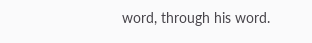word, through his word.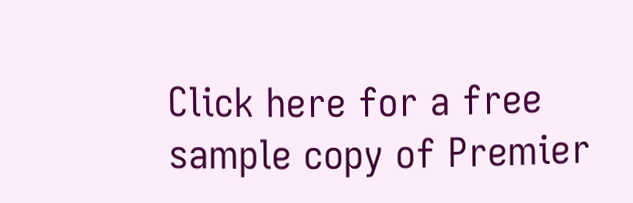Click here for a free sample copy of Premier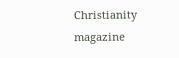Christianity magazine